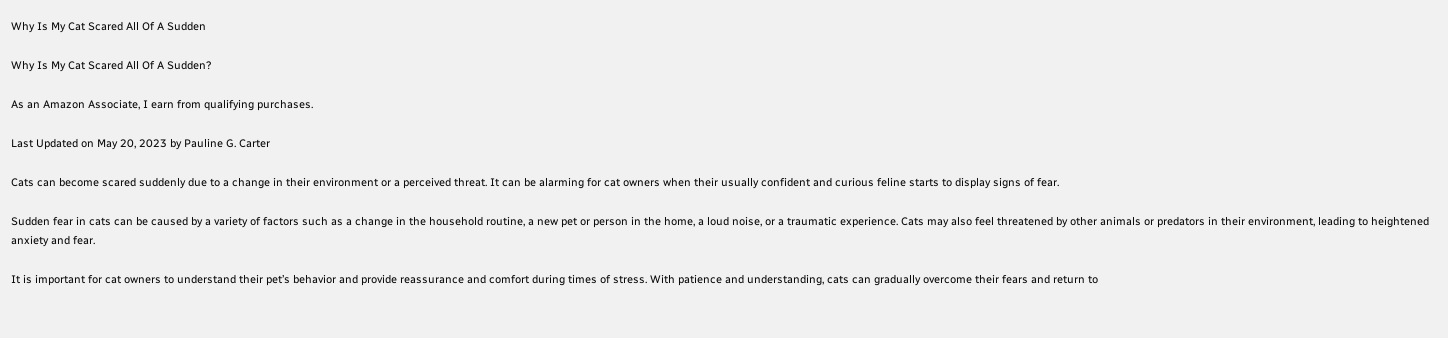Why Is My Cat Scared All Of A Sudden

Why Is My Cat Scared All Of A Sudden?

As an Amazon Associate, I earn from qualifying purchases.

Last Updated on May 20, 2023 by Pauline G. Carter

Cats can become scared suddenly due to a change in their environment or a perceived threat. It can be alarming for cat owners when their usually confident and curious feline starts to display signs of fear.

Sudden fear in cats can be caused by a variety of factors such as a change in the household routine, a new pet or person in the home, a loud noise, or a traumatic experience. Cats may also feel threatened by other animals or predators in their environment, leading to heightened anxiety and fear.

It is important for cat owners to understand their pet’s behavior and provide reassurance and comfort during times of stress. With patience and understanding, cats can gradually overcome their fears and return to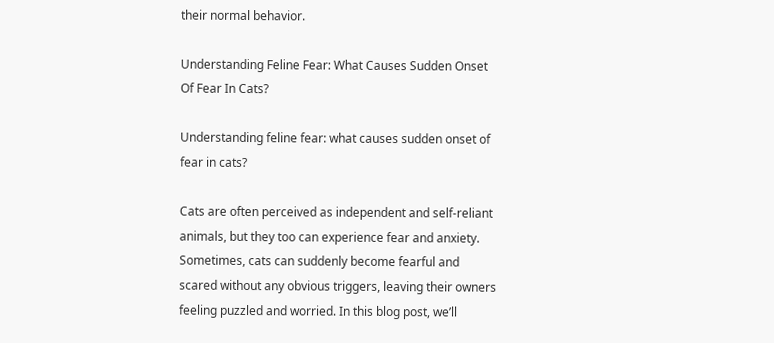their normal behavior.

Understanding Feline Fear: What Causes Sudden Onset Of Fear In Cats?

Understanding feline fear: what causes sudden onset of fear in cats?

Cats are often perceived as independent and self-reliant animals, but they too can experience fear and anxiety. Sometimes, cats can suddenly become fearful and scared without any obvious triggers, leaving their owners feeling puzzled and worried. In this blog post, we’ll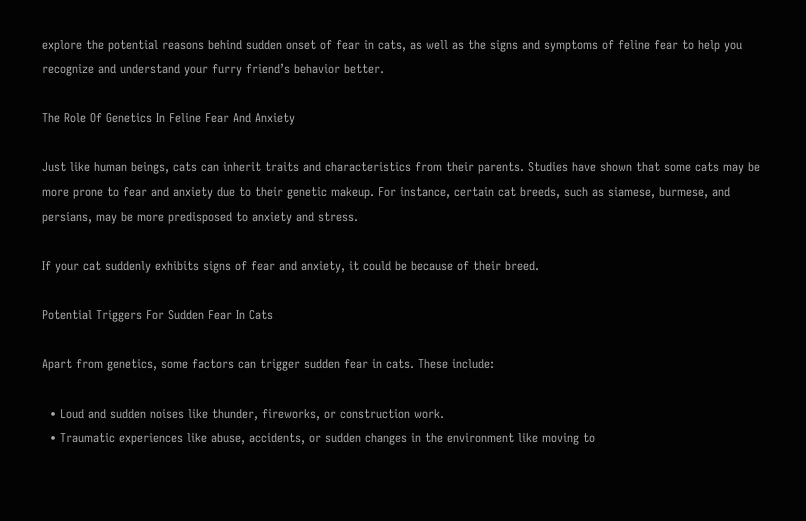explore the potential reasons behind sudden onset of fear in cats, as well as the signs and symptoms of feline fear to help you recognize and understand your furry friend’s behavior better.

The Role Of Genetics In Feline Fear And Anxiety

Just like human beings, cats can inherit traits and characteristics from their parents. Studies have shown that some cats may be more prone to fear and anxiety due to their genetic makeup. For instance, certain cat breeds, such as siamese, burmese, and persians, may be more predisposed to anxiety and stress.

If your cat suddenly exhibits signs of fear and anxiety, it could be because of their breed.

Potential Triggers For Sudden Fear In Cats

Apart from genetics, some factors can trigger sudden fear in cats. These include:

  • Loud and sudden noises like thunder, fireworks, or construction work.
  • Traumatic experiences like abuse, accidents, or sudden changes in the environment like moving to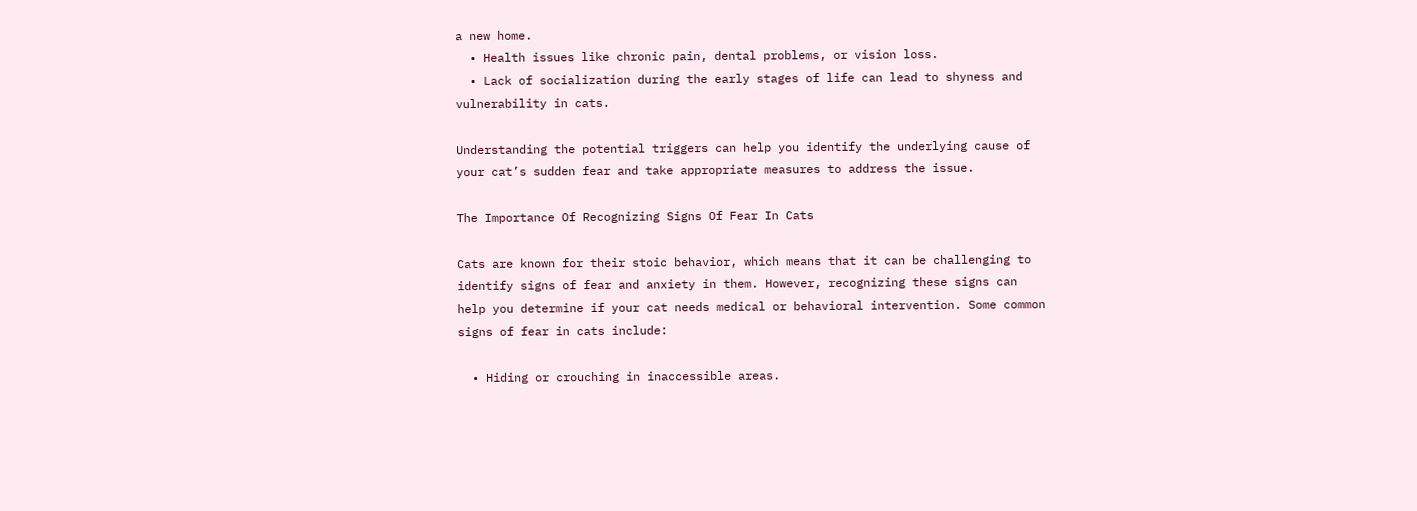a new home.
  • Health issues like chronic pain, dental problems, or vision loss.
  • Lack of socialization during the early stages of life can lead to shyness and vulnerability in cats.

Understanding the potential triggers can help you identify the underlying cause of your cat’s sudden fear and take appropriate measures to address the issue.

The Importance Of Recognizing Signs Of Fear In Cats

Cats are known for their stoic behavior, which means that it can be challenging to identify signs of fear and anxiety in them. However, recognizing these signs can help you determine if your cat needs medical or behavioral intervention. Some common signs of fear in cats include:

  • Hiding or crouching in inaccessible areas.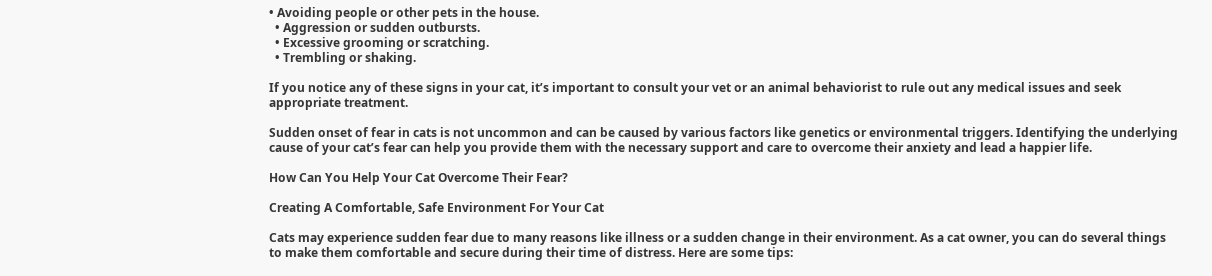• Avoiding people or other pets in the house.
  • Aggression or sudden outbursts.
  • Excessive grooming or scratching.
  • Trembling or shaking.

If you notice any of these signs in your cat, it’s important to consult your vet or an animal behaviorist to rule out any medical issues and seek appropriate treatment.

Sudden onset of fear in cats is not uncommon and can be caused by various factors like genetics or environmental triggers. Identifying the underlying cause of your cat’s fear can help you provide them with the necessary support and care to overcome their anxiety and lead a happier life.

How Can You Help Your Cat Overcome Their Fear?

Creating A Comfortable, Safe Environment For Your Cat

Cats may experience sudden fear due to many reasons like illness or a sudden change in their environment. As a cat owner, you can do several things to make them comfortable and secure during their time of distress. Here are some tips: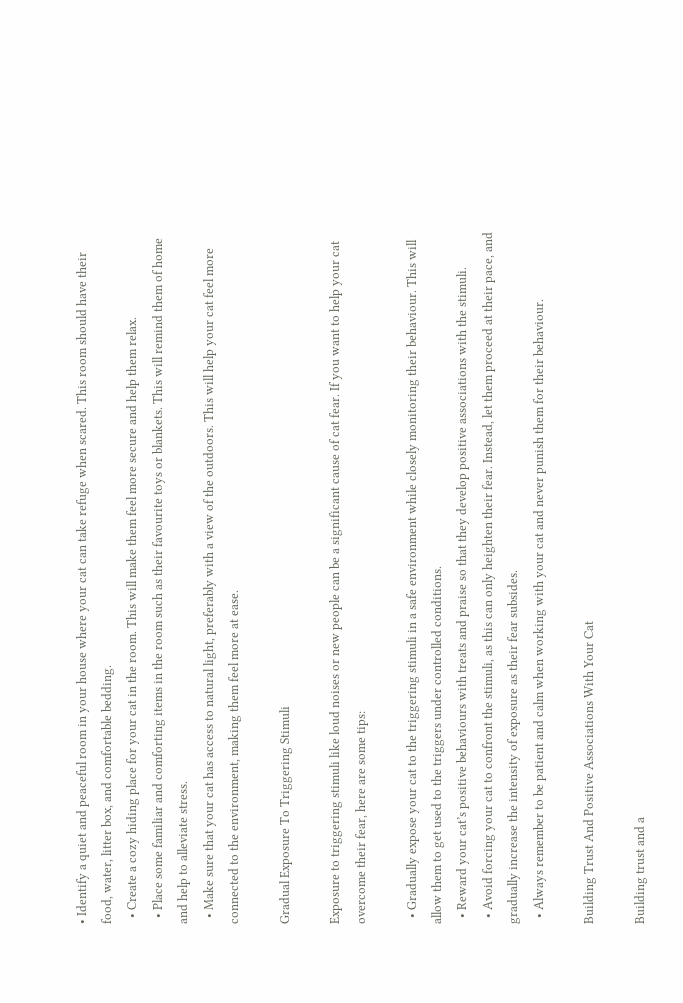• Identify a quiet and peaceful room in your house where your cat can take refuge when scared. This room should have their food, water, litter box, and comfortable bedding.
  • Create a cozy hiding place for your cat in the room. This will make them feel more secure and help them relax.
  • Place some familiar and comforting items in the room such as their favourite toys or blankets. This will remind them of home and help to alleviate stress.
  • Make sure that your cat has access to natural light, preferably with a view of the outdoors. This will help your cat feel more connected to the environment, making them feel more at ease.

Gradual Exposure To Triggering Stimuli

Exposure to triggering stimuli like loud noises or new people can be a significant cause of cat fear. If you want to help your cat overcome their fear, here are some tips:

  • Gradually expose your cat to the triggering stimuli in a safe environment while closely monitoring their behaviour. This will allow them to get used to the triggers under controlled conditions.
  • Reward your cat’s positive behaviours with treats and praise so that they develop positive associations with the stimuli.
  • Avoid forcing your cat to confront the stimuli, as this can only heighten their fear. Instead, let them proceed at their pace, and gradually increase the intensity of exposure as their fear subsides.
  • Always remember to be patient and calm when working with your cat and never punish them for their behaviour.

Building Trust And Positive Associations With Your Cat

Building trust and a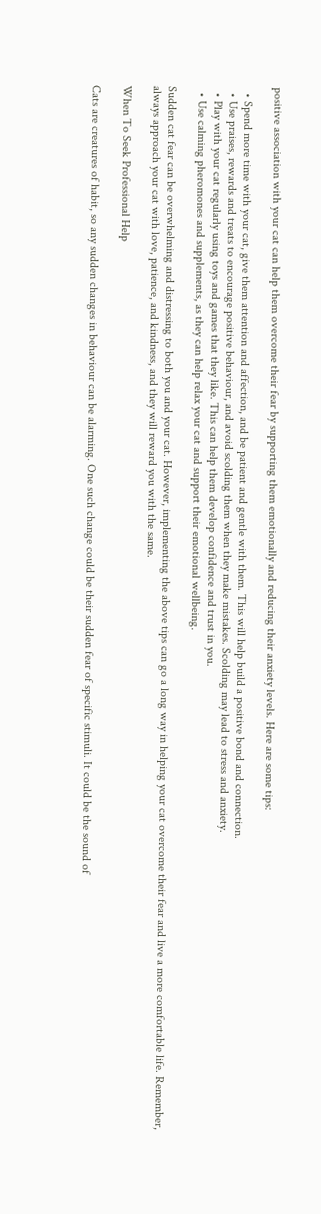positive association with your cat can help them overcome their fear by supporting them emotionally and reducing their anxiety levels. Here are some tips:

  • Spend more time with your cat, give them attention and affection, and be patient and gentle with them. This will help build a positive bond and connection.
  • Use praises, rewards and treats to encourage positive behaviour, and avoid scolding them when they make mistakes. Scolding may lead to stress and anxiety.
  • Play with your cat regularly using toys and games that they like. This can help them develop confidence and trust in you.
  • Use calming pheromones and supplements, as they can help relax your cat and support their emotional wellbeing.

Sudden cat fear can be overwhelming and distressing to both you and your cat. However, implementing the above tips can go a long way in helping your cat overcome their fear and live a more comfortable life. Remember, always approach your cat with love, patience, and kindness, and they will reward you with the same.

When To Seek Professional Help

Cats are creatures of habit, so any sudden changes in behaviour can be alarming. One such change could be their sudden fear of specific stimuli. It could be the sound of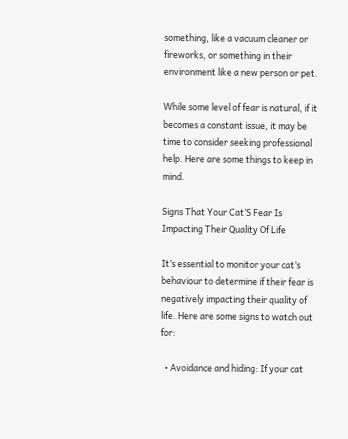something, like a vacuum cleaner or fireworks, or something in their environment like a new person or pet.

While some level of fear is natural, if it becomes a constant issue, it may be time to consider seeking professional help. Here are some things to keep in mind.

Signs That Your Cat’S Fear Is Impacting Their Quality Of Life

It’s essential to monitor your cat’s behaviour to determine if their fear is negatively impacting their quality of life. Here are some signs to watch out for:

  • Avoidance and hiding: If your cat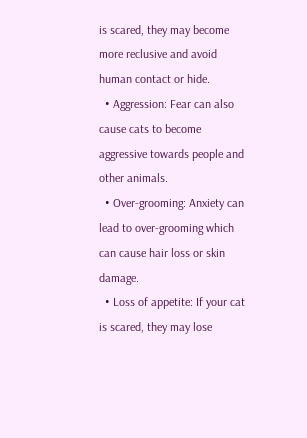is scared, they may become more reclusive and avoid human contact or hide.
  • Aggression: Fear can also cause cats to become aggressive towards people and other animals.
  • Over-grooming: Anxiety can lead to over-grooming which can cause hair loss or skin damage.
  • Loss of appetite: If your cat is scared, they may lose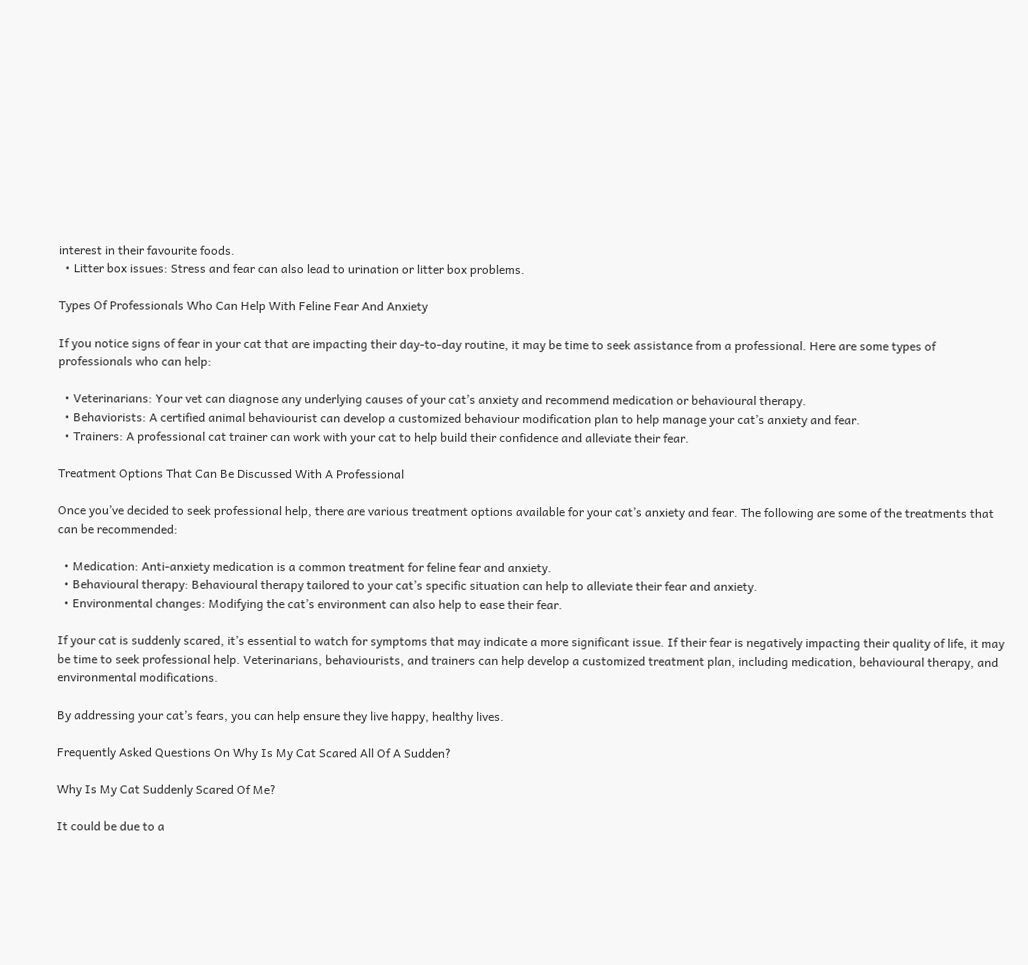interest in their favourite foods.
  • Litter box issues: Stress and fear can also lead to urination or litter box problems.

Types Of Professionals Who Can Help With Feline Fear And Anxiety

If you notice signs of fear in your cat that are impacting their day-to-day routine, it may be time to seek assistance from a professional. Here are some types of professionals who can help:

  • Veterinarians: Your vet can diagnose any underlying causes of your cat’s anxiety and recommend medication or behavioural therapy.
  • Behaviorists: A certified animal behaviourist can develop a customized behaviour modification plan to help manage your cat’s anxiety and fear.
  • Trainers: A professional cat trainer can work with your cat to help build their confidence and alleviate their fear.

Treatment Options That Can Be Discussed With A Professional

Once you’ve decided to seek professional help, there are various treatment options available for your cat’s anxiety and fear. The following are some of the treatments that can be recommended:

  • Medication: Anti-anxiety medication is a common treatment for feline fear and anxiety.
  • Behavioural therapy: Behavioural therapy tailored to your cat’s specific situation can help to alleviate their fear and anxiety.
  • Environmental changes: Modifying the cat’s environment can also help to ease their fear.

If your cat is suddenly scared, it’s essential to watch for symptoms that may indicate a more significant issue. If their fear is negatively impacting their quality of life, it may be time to seek professional help. Veterinarians, behaviourists, and trainers can help develop a customized treatment plan, including medication, behavioural therapy, and environmental modifications.

By addressing your cat’s fears, you can help ensure they live happy, healthy lives.

Frequently Asked Questions On Why Is My Cat Scared All Of A Sudden?

Why Is My Cat Suddenly Scared Of Me?

It could be due to a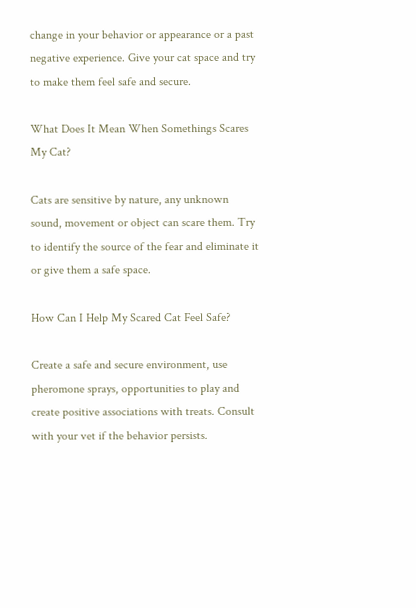change in your behavior or appearance or a past negative experience. Give your cat space and try to make them feel safe and secure.

What Does It Mean When Somethings Scares My Cat?

Cats are sensitive by nature, any unknown sound, movement or object can scare them. Try to identify the source of the fear and eliminate it or give them a safe space.

How Can I Help My Scared Cat Feel Safe?

Create a safe and secure environment, use pheromone sprays, opportunities to play and create positive associations with treats. Consult with your vet if the behavior persists.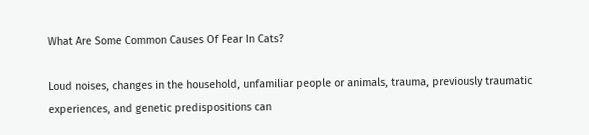What Are Some Common Causes Of Fear In Cats?

Loud noises, changes in the household, unfamiliar people or animals, trauma, previously traumatic experiences, and genetic predispositions can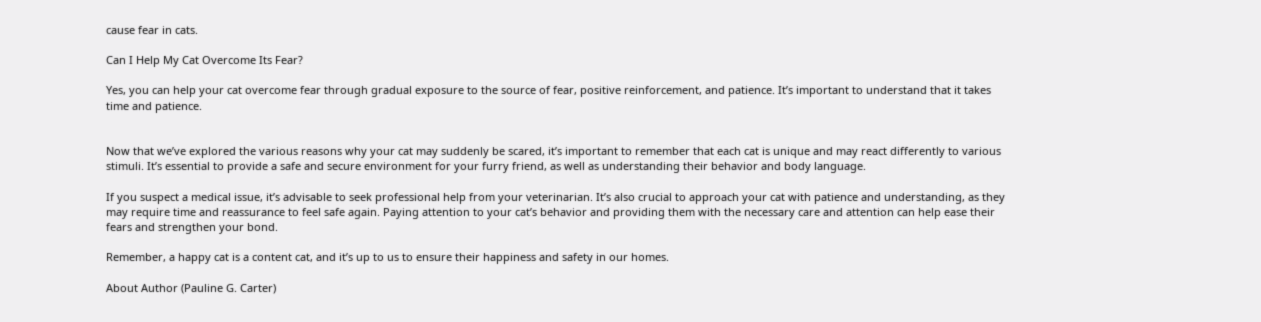cause fear in cats.

Can I Help My Cat Overcome Its Fear?

Yes, you can help your cat overcome fear through gradual exposure to the source of fear, positive reinforcement, and patience. It’s important to understand that it takes time and patience.


Now that we’ve explored the various reasons why your cat may suddenly be scared, it’s important to remember that each cat is unique and may react differently to various stimuli. It’s essential to provide a safe and secure environment for your furry friend, as well as understanding their behavior and body language.

If you suspect a medical issue, it’s advisable to seek professional help from your veterinarian. It’s also crucial to approach your cat with patience and understanding, as they may require time and reassurance to feel safe again. Paying attention to your cat’s behavior and providing them with the necessary care and attention can help ease their fears and strengthen your bond.

Remember, a happy cat is a content cat, and it’s up to us to ensure their happiness and safety in our homes.

About Author (Pauline G. Carter)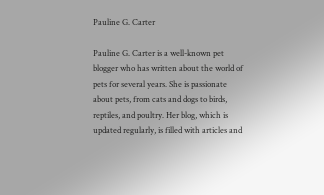Pauline G. Carter

Pauline G. Carter is a well-known pet blogger who has written about the world of pets for several years. She is passionate about pets, from cats and dogs to birds, reptiles, and poultry. Her blog, which is updated regularly, is filled with articles and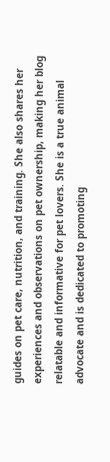guides on pet care, nutrition, and training. She also shares her experiences and observations on pet ownership, making her blog relatable and informative for pet lovers. She is a true animal advocate and is dedicated to promoting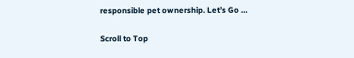responsible pet ownership. Let’s Go …

Scroll to Top